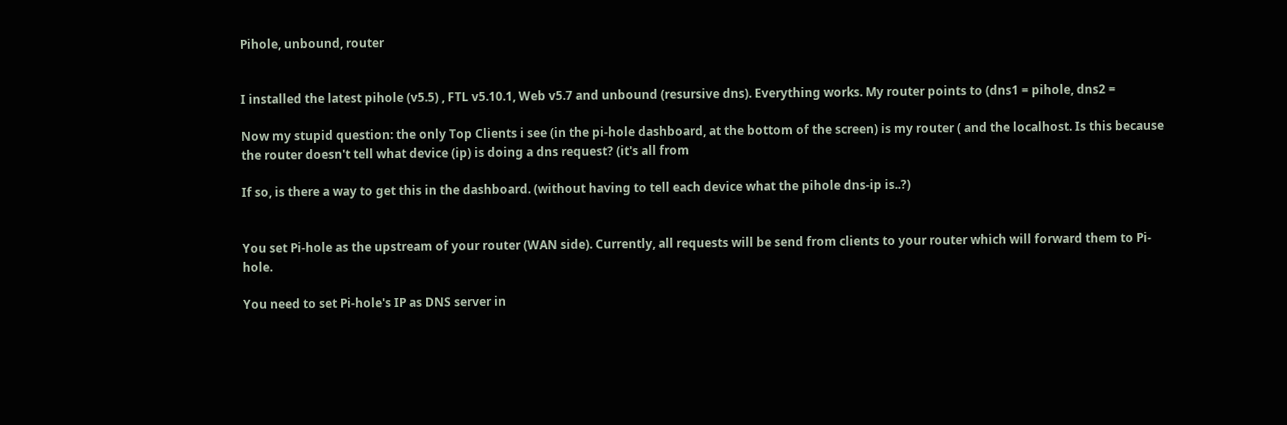Pihole, unbound, router


I installed the latest pihole (v5.5) , FTL v5.10.1, Web v5.7 and unbound (resursive dns). Everything works. My router points to (dns1 = pihole, dns2 =

Now my stupid question: the only Top Clients i see (in the pi-hole dashboard, at the bottom of the screen) is my router ( and the localhost. Is this because the router doesn't tell what device (ip) is doing a dns request? (it's all from

If so, is there a way to get this in the dashboard. (without having to tell each device what the pihole dns-ip is..?)


You set Pi-hole as the upstream of your router (WAN side). Currently, all requests will be send from clients to your router which will forward them to Pi-hole.

You need to set Pi-hole's IP as DNS server in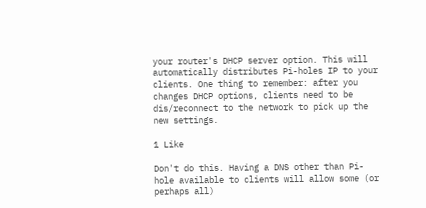your router's DHCP server option. This will automatically distributes Pi-holes IP to your clients. One thing to remember: after you changes DHCP options, clients need to be dis/reconnect to the network to pick up the new settings.

1 Like

Don't do this. Having a DNS other than Pi-hole available to clients will allow some (or perhaps all)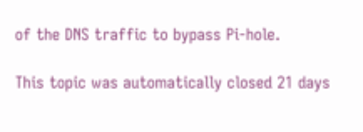of the DNS traffic to bypass Pi-hole.

This topic was automatically closed 21 days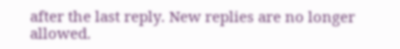after the last reply. New replies are no longer allowed.